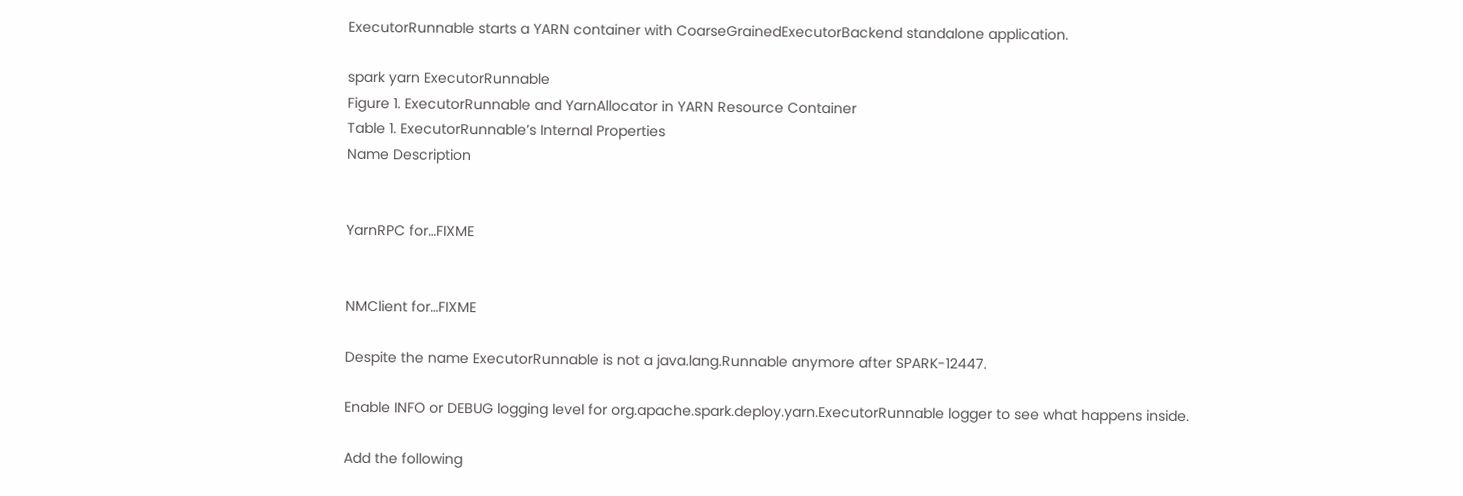ExecutorRunnable starts a YARN container with CoarseGrainedExecutorBackend standalone application.

spark yarn ExecutorRunnable
Figure 1. ExecutorRunnable and YarnAllocator in YARN Resource Container
Table 1. ExecutorRunnable’s Internal Properties
Name Description


YarnRPC for…FIXME


NMClient for…FIXME

Despite the name ExecutorRunnable is not a java.lang.Runnable anymore after SPARK-12447.

Enable INFO or DEBUG logging level for org.apache.spark.deploy.yarn.ExecutorRunnable logger to see what happens inside.

Add the following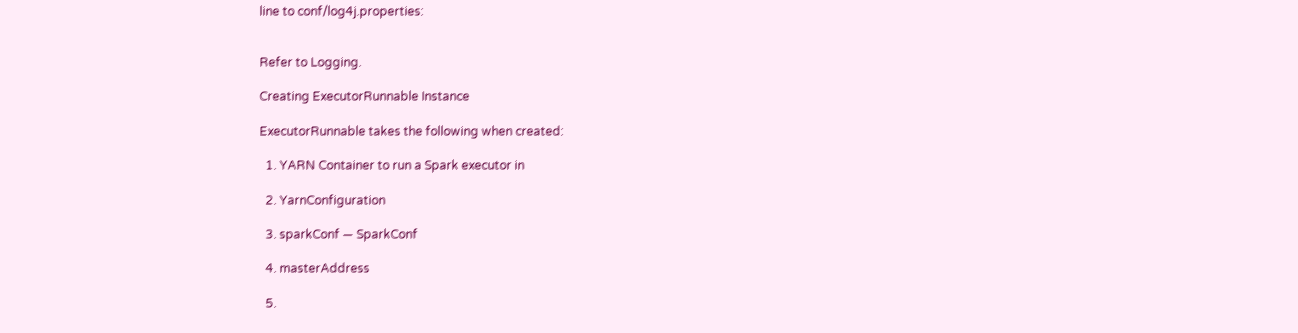line to conf/log4j.properties:


Refer to Logging.

Creating ExecutorRunnable Instance

ExecutorRunnable takes the following when created:

  1. YARN Container to run a Spark executor in

  2. YarnConfiguration

  3. sparkConf — SparkConf

  4. masterAddress

  5.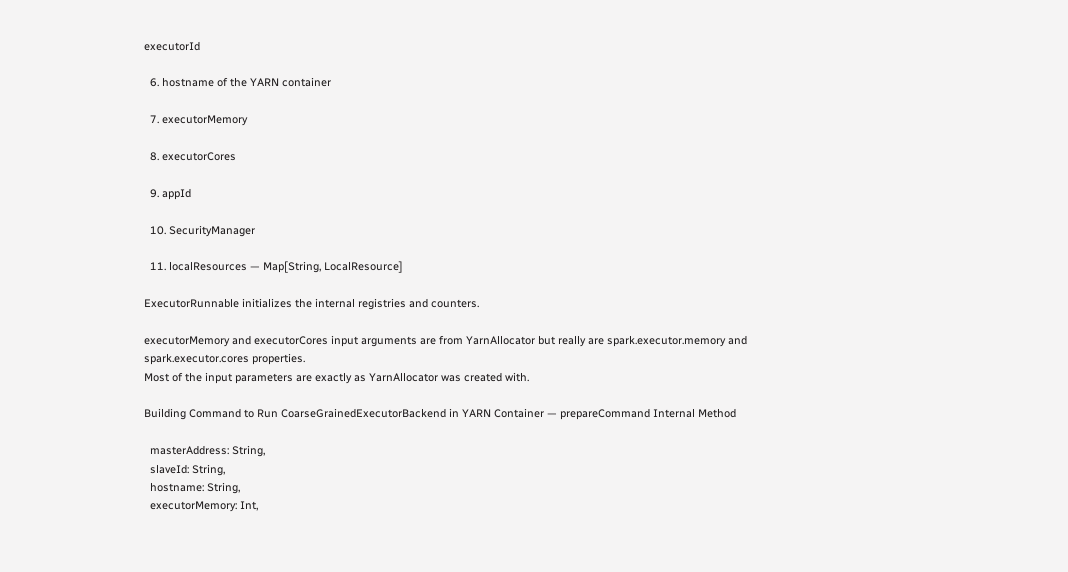executorId

  6. hostname of the YARN container

  7. executorMemory

  8. executorCores

  9. appId

  10. SecurityManager

  11. localResources — Map[String, LocalResource]

ExecutorRunnable initializes the internal registries and counters.

executorMemory and executorCores input arguments are from YarnAllocator but really are spark.executor.memory and spark.executor.cores properties.
Most of the input parameters are exactly as YarnAllocator was created with.

Building Command to Run CoarseGrainedExecutorBackend in YARN Container — prepareCommand Internal Method

  masterAddress: String,
  slaveId: String,
  hostname: String,
  executorMemory: Int,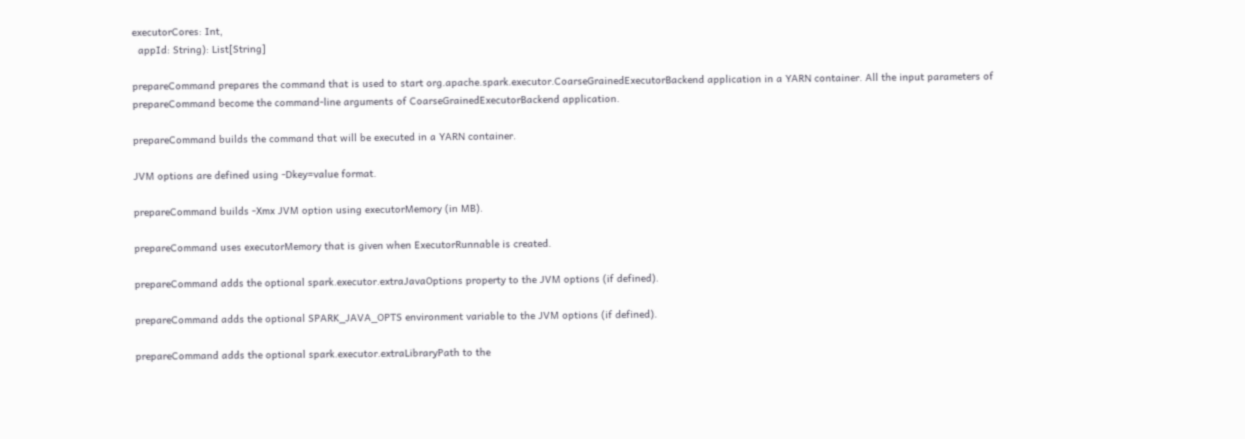executorCores: Int,
  appId: String): List[String]

prepareCommand prepares the command that is used to start org.apache.spark.executor.CoarseGrainedExecutorBackend application in a YARN container. All the input parameters of prepareCommand become the command-line arguments of CoarseGrainedExecutorBackend application.

prepareCommand builds the command that will be executed in a YARN container.

JVM options are defined using -Dkey=value format.

prepareCommand builds -Xmx JVM option using executorMemory (in MB).

prepareCommand uses executorMemory that is given when ExecutorRunnable is created.

prepareCommand adds the optional spark.executor.extraJavaOptions property to the JVM options (if defined).

prepareCommand adds the optional SPARK_JAVA_OPTS environment variable to the JVM options (if defined).

prepareCommand adds the optional spark.executor.extraLibraryPath to the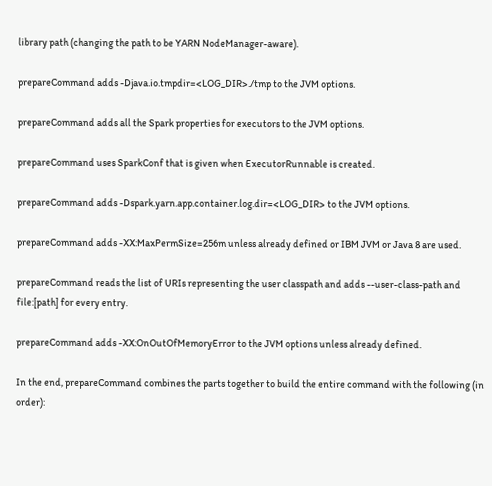library path (changing the path to be YARN NodeManager-aware).

prepareCommand adds -Djava.io.tmpdir=<LOG_DIR>./tmp to the JVM options.

prepareCommand adds all the Spark properties for executors to the JVM options.

prepareCommand uses SparkConf that is given when ExecutorRunnable is created.

prepareCommand adds -Dspark.yarn.app.container.log.dir=<LOG_DIR> to the JVM options.

prepareCommand adds -XX:MaxPermSize=256m unless already defined or IBM JVM or Java 8 are used.

prepareCommand reads the list of URIs representing the user classpath and adds --user-class-path and file:[path] for every entry.

prepareCommand adds -XX:OnOutOfMemoryError to the JVM options unless already defined.

In the end, prepareCommand combines the parts together to build the entire command with the following (in order):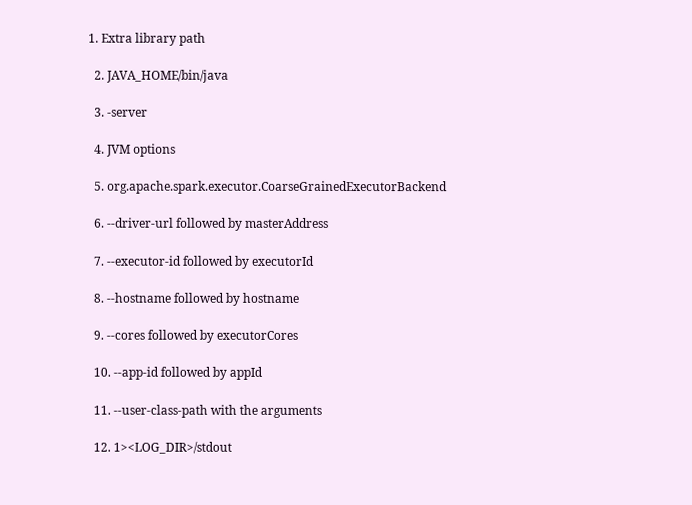1. Extra library path

  2. JAVA_HOME/bin/java

  3. -server

  4. JVM options

  5. org.apache.spark.executor.CoarseGrainedExecutorBackend

  6. --driver-url followed by masterAddress

  7. --executor-id followed by executorId

  8. --hostname followed by hostname

  9. --cores followed by executorCores

  10. --app-id followed by appId

  11. --user-class-path with the arguments

  12. 1><LOG_DIR>/stdout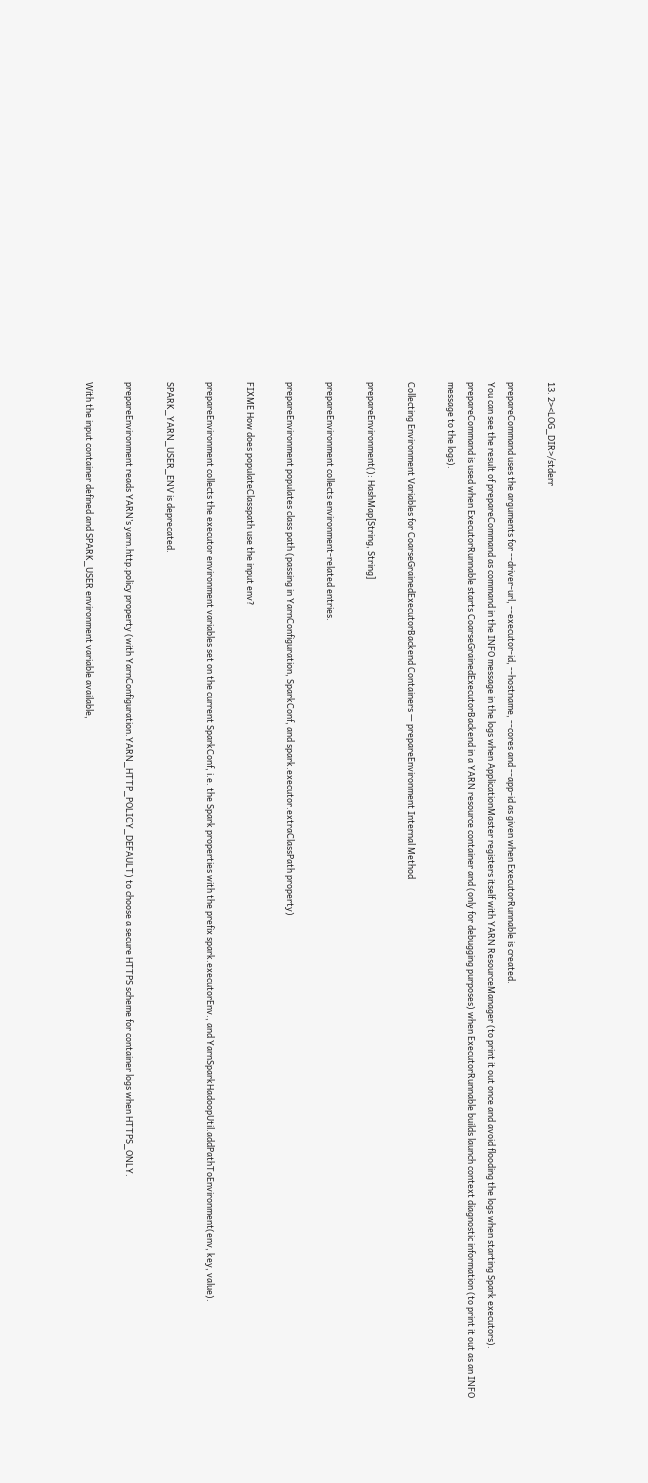13. 2><LOG_DIR>/stderr

prepareCommand uses the arguments for --driver-url, --executor-id, --hostname, --cores and --app-id as given when ExecutorRunnable is created.
You can see the result of prepareCommand as command in the INFO message in the logs when ApplicationMaster registers itself with YARN ResourceManager (to print it out once and avoid flooding the logs when starting Spark executors).
prepareCommand is used when ExecutorRunnable starts CoarseGrainedExecutorBackend in a YARN resource container and (only for debugging purposes) when ExecutorRunnable builds launch context diagnostic information (to print it out as an INFO message to the logs).

Collecting Environment Variables for CoarseGrainedExecutorBackend Containers — prepareEnvironment Internal Method

prepareEnvironment(): HashMap[String, String]

prepareEnvironment collects environment-related entries.

prepareEnvironment populates class path (passing in YarnConfiguration, SparkConf, and spark.executor.extraClassPath property)

FIXME How does populateClasspath use the input env?

prepareEnvironment collects the executor environment variables set on the current SparkConf, i.e. the Spark properties with the prefix spark.executorEnv., and YarnSparkHadoopUtil.addPathToEnvironment(env, key, value).

SPARK_YARN_USER_ENV is deprecated.

prepareEnvironment reads YARN’s yarn.http.policy property (with YarnConfiguration.YARN_HTTP_POLICY_DEFAULT) to choose a secure HTTPS scheme for container logs when HTTPS_ONLY.

With the input container defined and SPARK_USER environment variable available,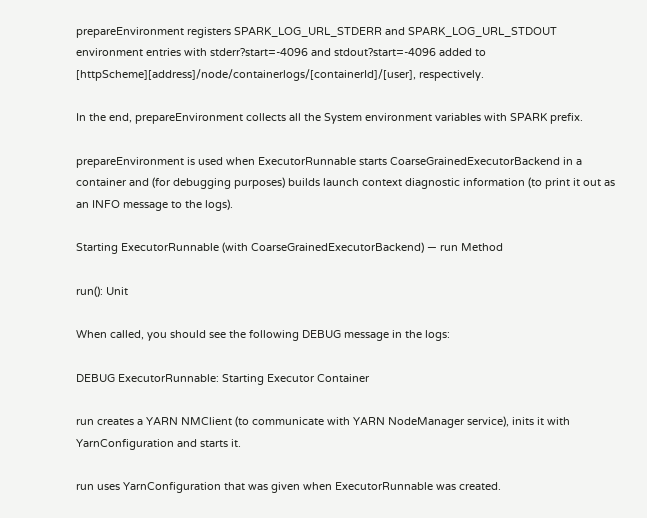prepareEnvironment registers SPARK_LOG_URL_STDERR and SPARK_LOG_URL_STDOUT environment entries with stderr?start=-4096 and stdout?start=-4096 added to [httpScheme][address]/node/containerlogs/[containerId]/[user], respectively.

In the end, prepareEnvironment collects all the System environment variables with SPARK prefix.

prepareEnvironment is used when ExecutorRunnable starts CoarseGrainedExecutorBackend in a container and (for debugging purposes) builds launch context diagnostic information (to print it out as an INFO message to the logs).

Starting ExecutorRunnable (with CoarseGrainedExecutorBackend) — run Method

run(): Unit

When called, you should see the following DEBUG message in the logs:

DEBUG ExecutorRunnable: Starting Executor Container

run creates a YARN NMClient (to communicate with YARN NodeManager service), inits it with YarnConfiguration and starts it.

run uses YarnConfiguration that was given when ExecutorRunnable was created.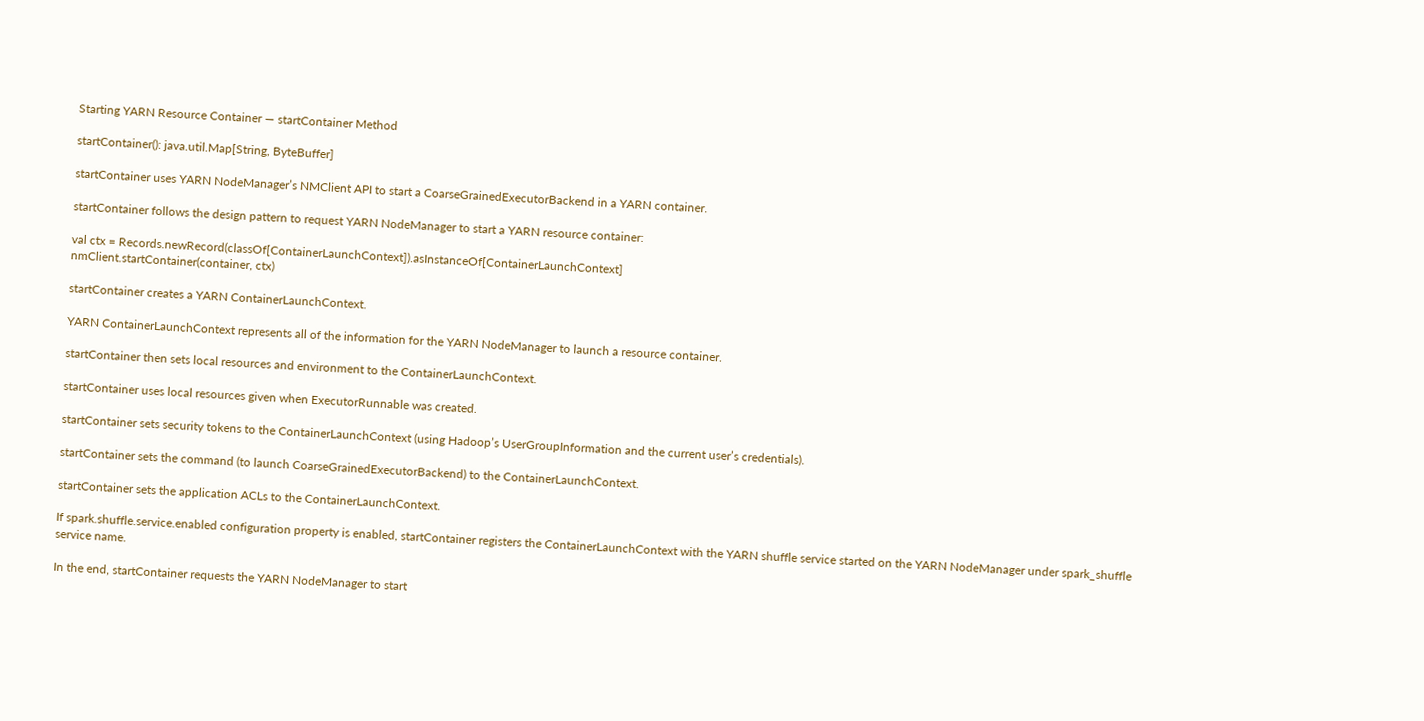Starting YARN Resource Container — startContainer Method

startContainer(): java.util.Map[String, ByteBuffer]

startContainer uses YARN NodeManager’s NMClient API to start a CoarseGrainedExecutorBackend in a YARN container.

startContainer follows the design pattern to request YARN NodeManager to start a YARN resource container:

val ctx = Records.newRecord(classOf[ContainerLaunchContext]).asInstanceOf[ContainerLaunchContext]
nmClient.startContainer(container, ctx)

startContainer creates a YARN ContainerLaunchContext.

YARN ContainerLaunchContext represents all of the information for the YARN NodeManager to launch a resource container.

startContainer then sets local resources and environment to the ContainerLaunchContext.

startContainer uses local resources given when ExecutorRunnable was created.

startContainer sets security tokens to the ContainerLaunchContext (using Hadoop’s UserGroupInformation and the current user’s credentials).

startContainer sets the command (to launch CoarseGrainedExecutorBackend) to the ContainerLaunchContext.

startContainer sets the application ACLs to the ContainerLaunchContext.

If spark.shuffle.service.enabled configuration property is enabled, startContainer registers the ContainerLaunchContext with the YARN shuffle service started on the YARN NodeManager under spark_shuffle service name.

In the end, startContainer requests the YARN NodeManager to start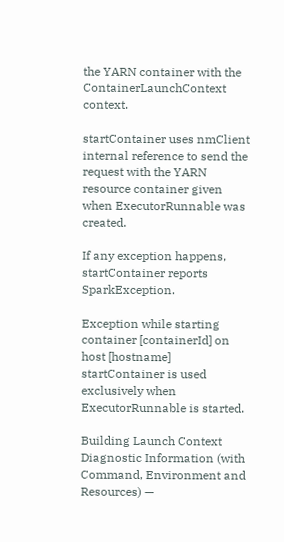the YARN container with the ContainerLaunchContext context.

startContainer uses nmClient internal reference to send the request with the YARN resource container given when ExecutorRunnable was created.

If any exception happens, startContainer reports SparkException.

Exception while starting container [containerId] on host [hostname]
startContainer is used exclusively when ExecutorRunnable is started.

Building Launch Context Diagnostic Information (with Command, Environment and Resources) —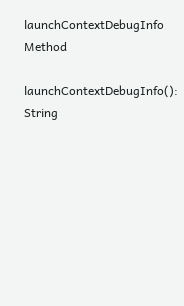launchContextDebugInfo Method

launchContextDebugInfo(): String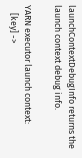launchContextDebugInfo returns the launch context debug info.

YARN executor launch context:
    [key] ->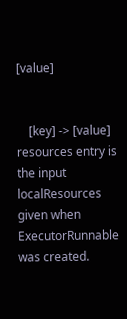[value]


    [key] -> [value]
resources entry is the input localResources given when ExecutorRunnable was created.